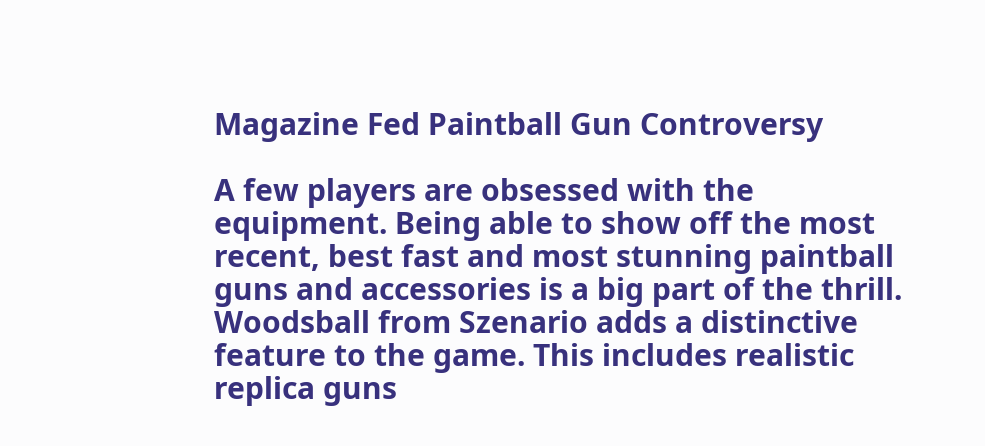Magazine Fed Paintball Gun Controversy

A few players are obsessed with the equipment. Being able to show off the most recent, best fast and most stunning paintball guns and accessories is a big part of the thrill. Woodsball from Szenario adds a distinctive feature to the game. This includes realistic replica guns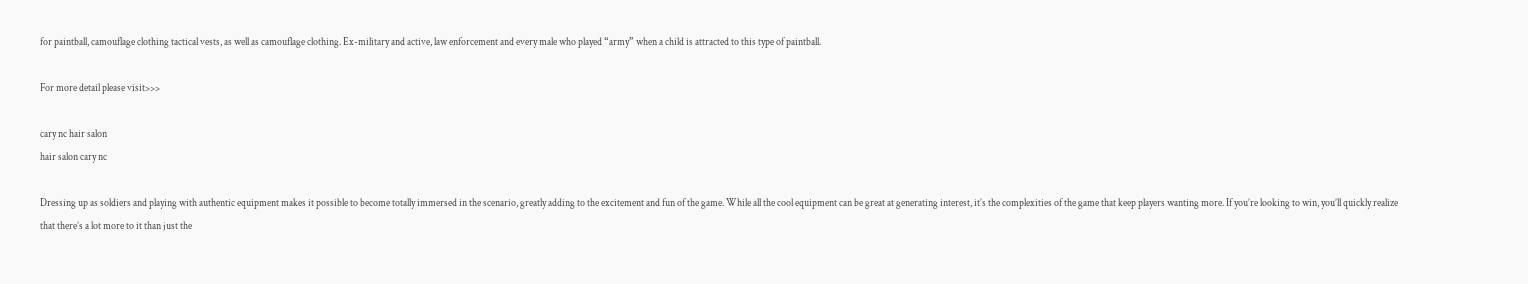for paintball, camouflage clothing tactical vests, as well as camouflage clothing. Ex-military and active, law enforcement and every male who played “army” when a child is attracted to this type of paintball.

For more detail please visit>>>

cary nc hair salon
hair salon cary nc

Dressing up as soldiers and playing with authentic equipment makes it possible to become totally immersed in the scenario, greatly adding to the excitement and fun of the game. While all the cool equipment can be great at generating interest, it’s the complexities of the game that keep players wanting more. If you’re looking to win, you’ll quickly realize that there’s a lot more to it than just the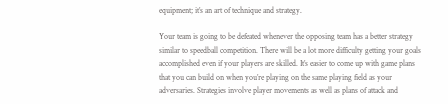equipment; it’s an art of technique and strategy.

Your team is going to be defeated whenever the opposing team has a better strategy similar to speedball competition. There will be a lot more difficulty getting your goals accomplished even if your players are skilled. It’s easier to come up with game plans that you can build on when you’re playing on the same playing field as your adversaries. Strategies involve player movements as well as plans of attack and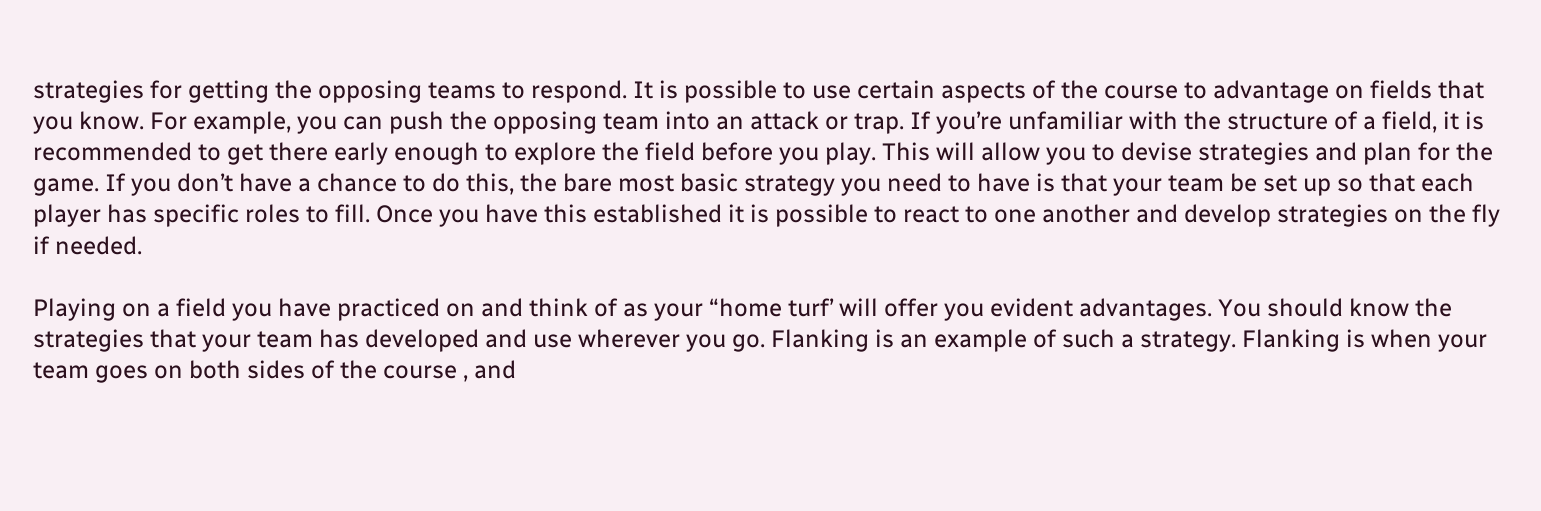strategies for getting the opposing teams to respond. It is possible to use certain aspects of the course to advantage on fields that you know. For example, you can push the opposing team into an attack or trap. If you’re unfamiliar with the structure of a field, it is recommended to get there early enough to explore the field before you play. This will allow you to devise strategies and plan for the game. If you don’t have a chance to do this, the bare most basic strategy you need to have is that your team be set up so that each player has specific roles to fill. Once you have this established it is possible to react to one another and develop strategies on the fly if needed.

Playing on a field you have practiced on and think of as your “home turf’ will offer you evident advantages. You should know the strategies that your team has developed and use wherever you go. Flanking is an example of such a strategy. Flanking is when your team goes on both sides of the course , and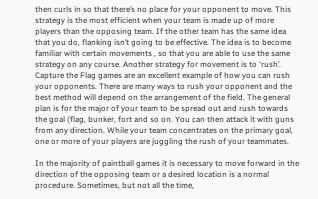then curls in so that there’s no place for your opponent to move. This strategy is the most efficient when your team is made up of more players than the opposing team. If the other team has the same idea that you do, flanking isn’t going to be effective. The idea is to become familiar with certain movements , so that you are able to use the same strategy on any course. Another strategy for movement is to ‘rush’. Capture the Flag games are an excellent example of how you can rush your opponents. There are many ways to rush your opponent and the best method will depend on the arrangement of the field. The general plan is for the major of your team to be spread out and rush towards the goal (flag, bunker, fort and so on. You can then attack it with guns from any direction. While your team concentrates on the primary goal, one or more of your players are juggling the rush of your teammates.

In the majority of paintball games it is necessary to move forward in the direction of the opposing team or a desired location is a normal procedure. Sometimes, but not all the time,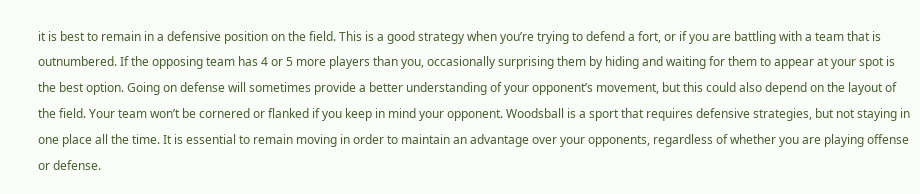it is best to remain in a defensive position on the field. This is a good strategy when you’re trying to defend a fort, or if you are battling with a team that is outnumbered. If the opposing team has 4 or 5 more players than you, occasionally surprising them by hiding and waiting for them to appear at your spot is the best option. Going on defense will sometimes provide a better understanding of your opponent’s movement, but this could also depend on the layout of the field. Your team won’t be cornered or flanked if you keep in mind your opponent. Woodsball is a sport that requires defensive strategies, but not staying in one place all the time. It is essential to remain moving in order to maintain an advantage over your opponents, regardless of whether you are playing offense or defense.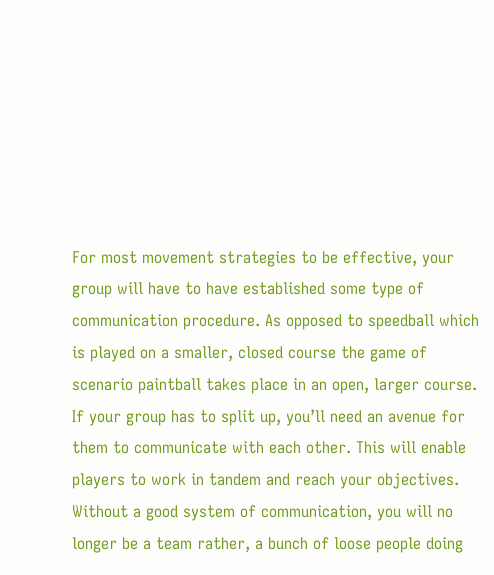For most movement strategies to be effective, your group will have to have established some type of communication procedure. As opposed to speedball which is played on a smaller, closed course the game of scenario paintball takes place in an open, larger course. If your group has to split up, you’ll need an avenue for them to communicate with each other. This will enable players to work in tandem and reach your objectives. Without a good system of communication, you will no longer be a team rather, a bunch of loose people doing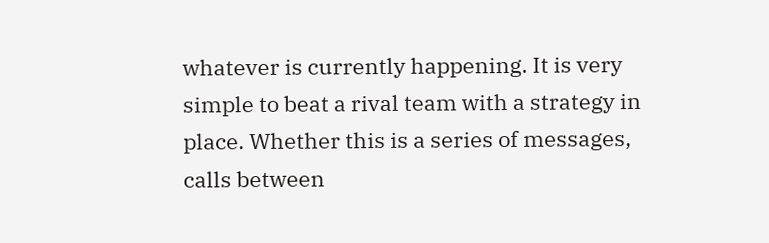whatever is currently happening. It is very simple to beat a rival team with a strategy in place. Whether this is a series of messages, calls between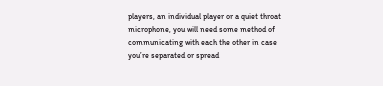players, an individual player or a quiet throat microphone, you will need some method of communicating with each the other in case you’re separated or spread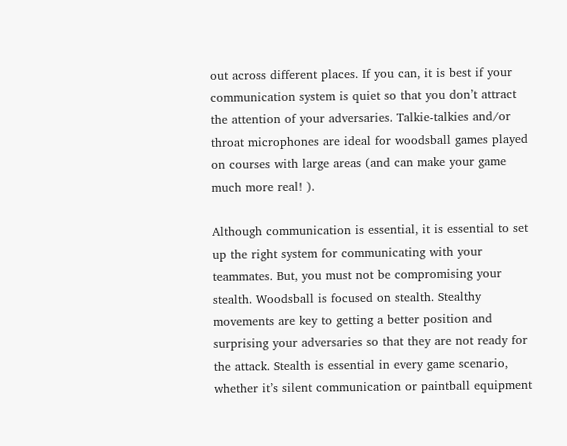out across different places. If you can, it is best if your communication system is quiet so that you don’t attract the attention of your adversaries. Talkie-talkies and/or throat microphones are ideal for woodsball games played on courses with large areas (and can make your game much more real! ).

Although communication is essential, it is essential to set up the right system for communicating with your teammates. But, you must not be compromising your stealth. Woodsball is focused on stealth. Stealthy movements are key to getting a better position and surprising your adversaries so that they are not ready for the attack. Stealth is essential in every game scenario, whether it’s silent communication or paintball equipment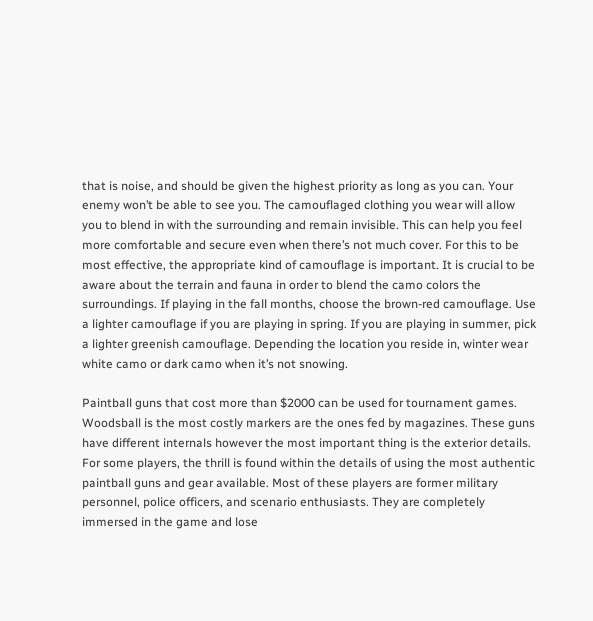that is noise, and should be given the highest priority as long as you can. Your enemy won’t be able to see you. The camouflaged clothing you wear will allow you to blend in with the surrounding and remain invisible. This can help you feel more comfortable and secure even when there’s not much cover. For this to be most effective, the appropriate kind of camouflage is important. It is crucial to be aware about the terrain and fauna in order to blend the camo colors the surroundings. If playing in the fall months, choose the brown-red camouflage. Use a lighter camouflage if you are playing in spring. If you are playing in summer, pick a lighter greenish camouflage. Depending the location you reside in, winter wear white camo or dark camo when it’s not snowing.

Paintball guns that cost more than $2000 can be used for tournament games. Woodsball is the most costly markers are the ones fed by magazines. These guns have different internals however the most important thing is the exterior details. For some players, the thrill is found within the details of using the most authentic paintball guns and gear available. Most of these players are former military personnel, police officers, and scenario enthusiasts. They are completely immersed in the game and lose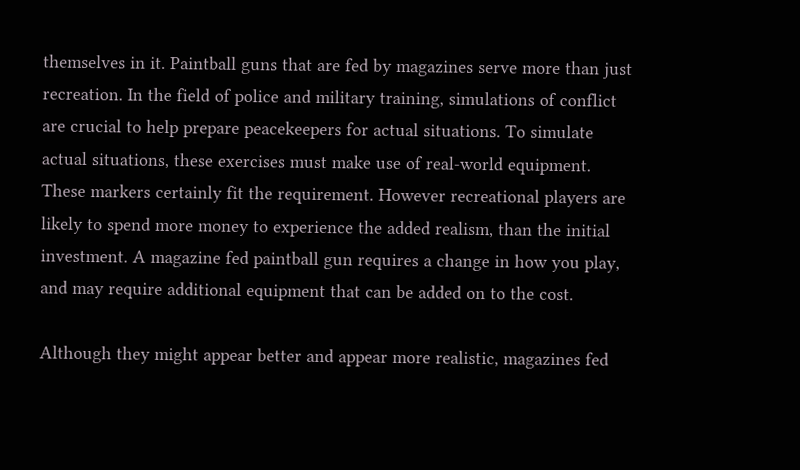themselves in it. Paintball guns that are fed by magazines serve more than just recreation. In the field of police and military training, simulations of conflict are crucial to help prepare peacekeepers for actual situations. To simulate actual situations, these exercises must make use of real-world equipment. These markers certainly fit the requirement. However recreational players are likely to spend more money to experience the added realism, than the initial investment. A magazine fed paintball gun requires a change in how you play, and may require additional equipment that can be added on to the cost.

Although they might appear better and appear more realistic, magazines fed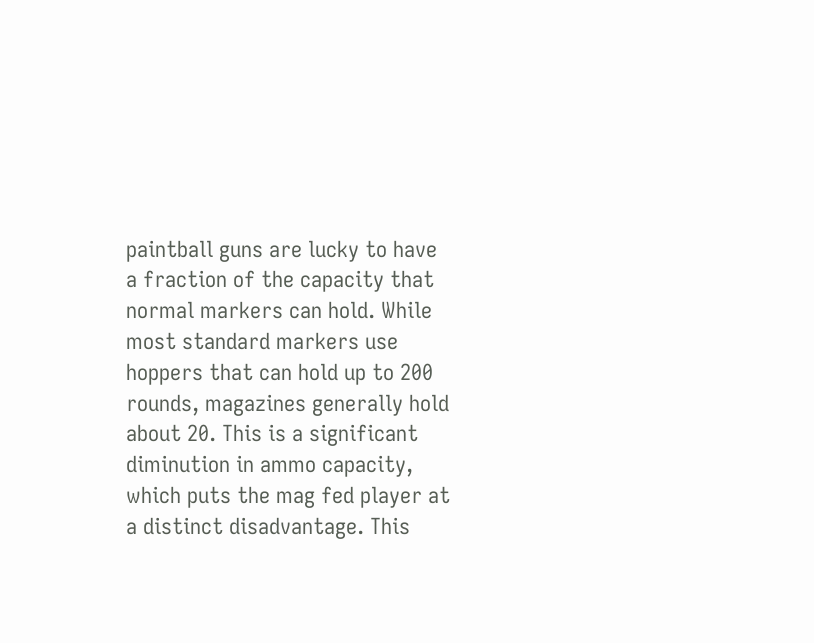paintball guns are lucky to have a fraction of the capacity that normal markers can hold. While most standard markers use hoppers that can hold up to 200 rounds, magazines generally hold about 20. This is a significant diminution in ammo capacity, which puts the mag fed player at a distinct disadvantage. This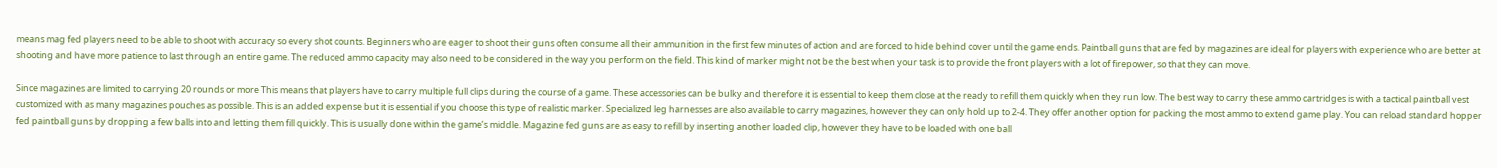means mag fed players need to be able to shoot with accuracy so every shot counts. Beginners who are eager to shoot their guns often consume all their ammunition in the first few minutes of action and are forced to hide behind cover until the game ends. Paintball guns that are fed by magazines are ideal for players with experience who are better at shooting and have more patience to last through an entire game. The reduced ammo capacity may also need to be considered in the way you perform on the field. This kind of marker might not be the best when your task is to provide the front players with a lot of firepower, so that they can move.

Since magazines are limited to carrying 20 rounds or more This means that players have to carry multiple full clips during the course of a game. These accessories can be bulky and therefore it is essential to keep them close at the ready to refill them quickly when they run low. The best way to carry these ammo cartridges is with a tactical paintball vest customized with as many magazines pouches as possible. This is an added expense but it is essential if you choose this type of realistic marker. Specialized leg harnesses are also available to carry magazines, however they can only hold up to 2-4. They offer another option for packing the most ammo to extend game play. You can reload standard hopper fed paintball guns by dropping a few balls into and letting them fill quickly. This is usually done within the game’s middle. Magazine fed guns are as easy to refill by inserting another loaded clip, however they have to be loaded with one ball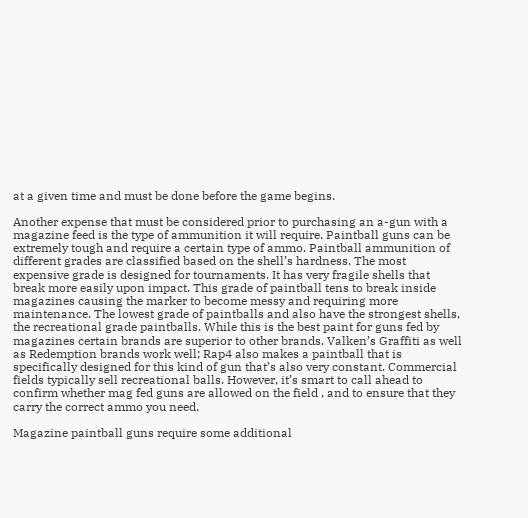at a given time and must be done before the game begins.

Another expense that must be considered prior to purchasing an a-gun with a magazine feed is the type of ammunition it will require. Paintball guns can be extremely tough and require a certain type of ammo. Paintball ammunition of different grades are classified based on the shell’s hardness. The most expensive grade is designed for tournaments. It has very fragile shells that break more easily upon impact. This grade of paintball tens to break inside magazines causing the marker to become messy and requiring more maintenance. The lowest grade of paintballs and also have the strongest shells, the recreational grade paintballs. While this is the best paint for guns fed by magazines certain brands are superior to other brands. Valken’s Graffiti as well as Redemption brands work well; Rap4 also makes a paintball that is specifically designed for this kind of gun that’s also very constant. Commercial fields typically sell recreational balls. However, it’s smart to call ahead to confirm whether mag fed guns are allowed on the field , and to ensure that they carry the correct ammo you need.

Magazine paintball guns require some additional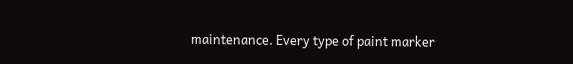maintenance. Every type of paint marker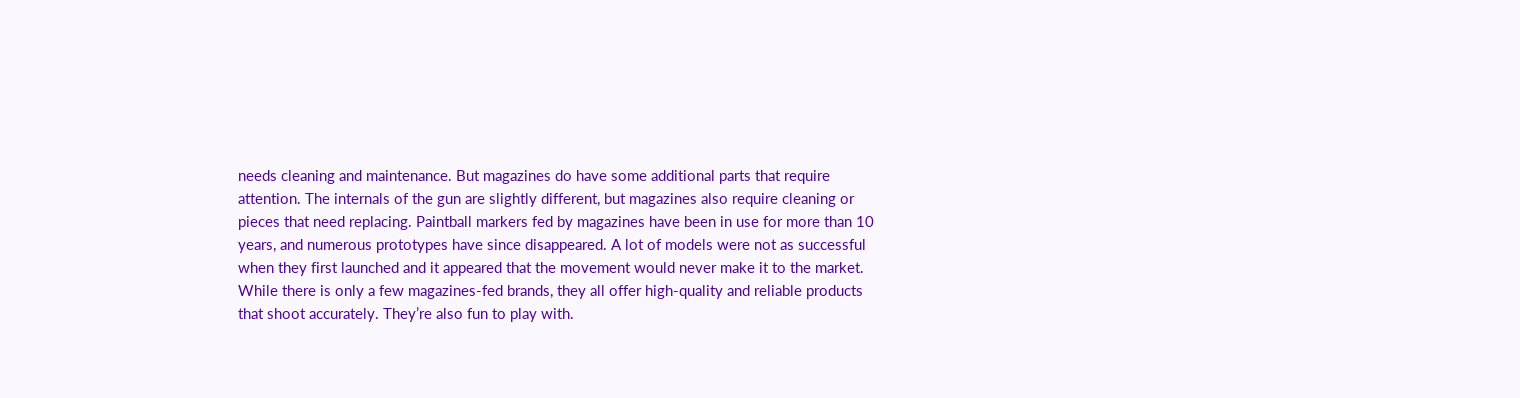needs cleaning and maintenance. But magazines do have some additional parts that require attention. The internals of the gun are slightly different, but magazines also require cleaning or pieces that need replacing. Paintball markers fed by magazines have been in use for more than 10 years, and numerous prototypes have since disappeared. A lot of models were not as successful when they first launched and it appeared that the movement would never make it to the market. While there is only a few magazines-fed brands, they all offer high-quality and reliable products that shoot accurately. They’re also fun to play with.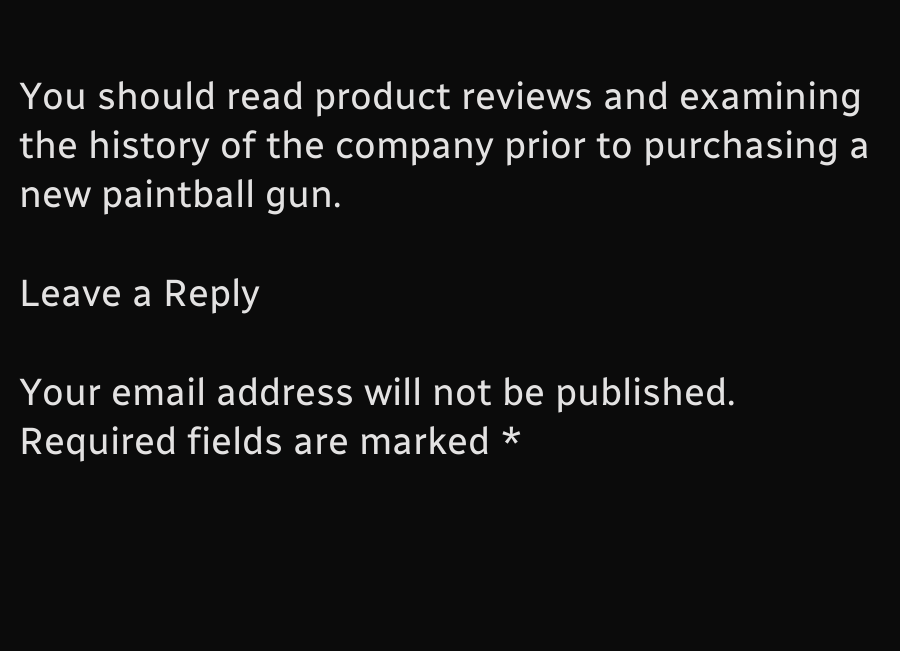You should read product reviews and examining the history of the company prior to purchasing a new paintball gun.

Leave a Reply

Your email address will not be published. Required fields are marked *